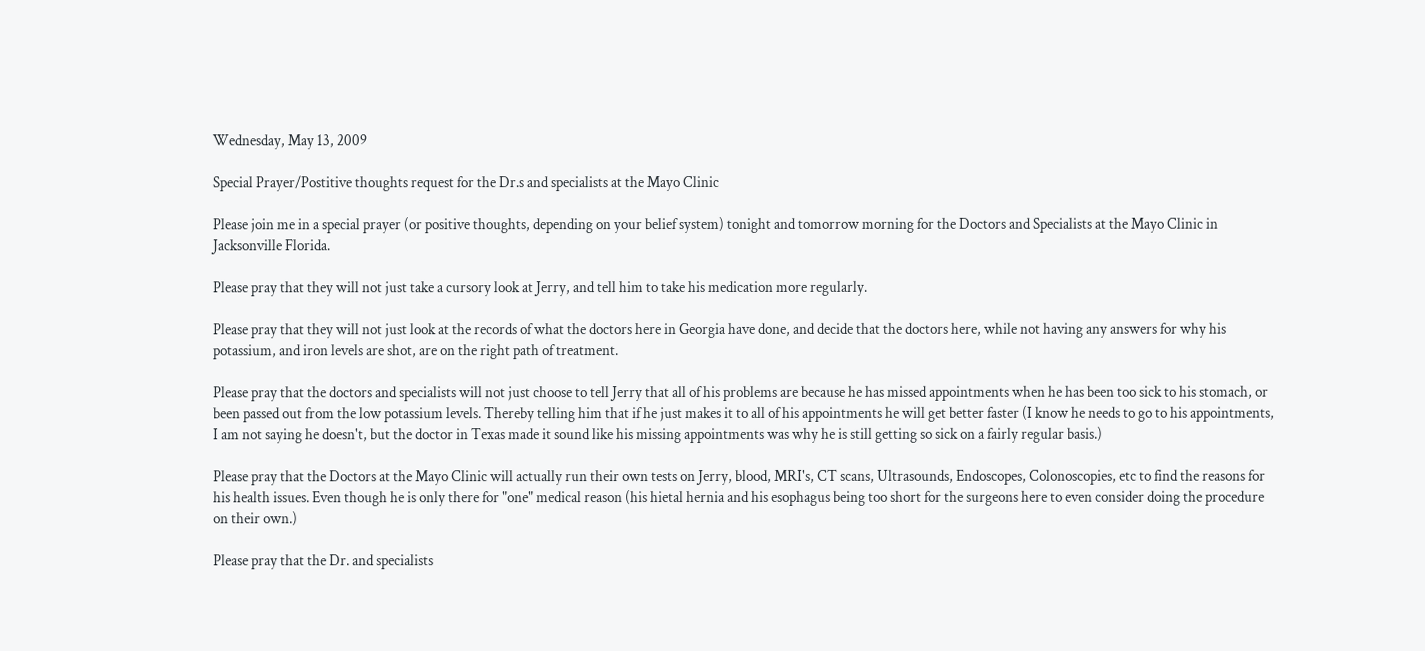Wednesday, May 13, 2009

Special Prayer/Postitive thoughts request for the Dr.s and specialists at the Mayo Clinic

Please join me in a special prayer (or positive thoughts, depending on your belief system) tonight and tomorrow morning for the Doctors and Specialists at the Mayo Clinic in Jacksonville Florida.

Please pray that they will not just take a cursory look at Jerry, and tell him to take his medication more regularly.

Please pray that they will not just look at the records of what the doctors here in Georgia have done, and decide that the doctors here, while not having any answers for why his potassium, and iron levels are shot, are on the right path of treatment.

Please pray that the doctors and specialists will not just choose to tell Jerry that all of his problems are because he has missed appointments when he has been too sick to his stomach, or been passed out from the low potassium levels. Thereby telling him that if he just makes it to all of his appointments he will get better faster (I know he needs to go to his appointments, I am not saying he doesn't, but the doctor in Texas made it sound like his missing appointments was why he is still getting so sick on a fairly regular basis.)

Please pray that the Doctors at the Mayo Clinic will actually run their own tests on Jerry, blood, MRI's, CT scans, Ultrasounds, Endoscopes, Colonoscopies, etc to find the reasons for his health issues. Even though he is only there for "one" medical reason (his hietal hernia and his esophagus being too short for the surgeons here to even consider doing the procedure on their own.)

Please pray that the Dr. and specialists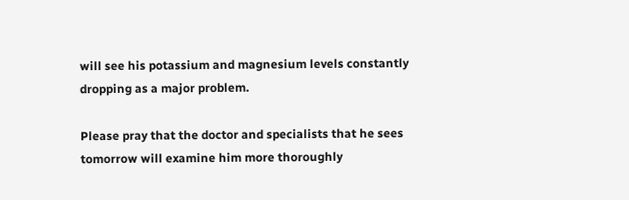will see his potassium and magnesium levels constantly dropping as a major problem.

Please pray that the doctor and specialists that he sees tomorrow will examine him more thoroughly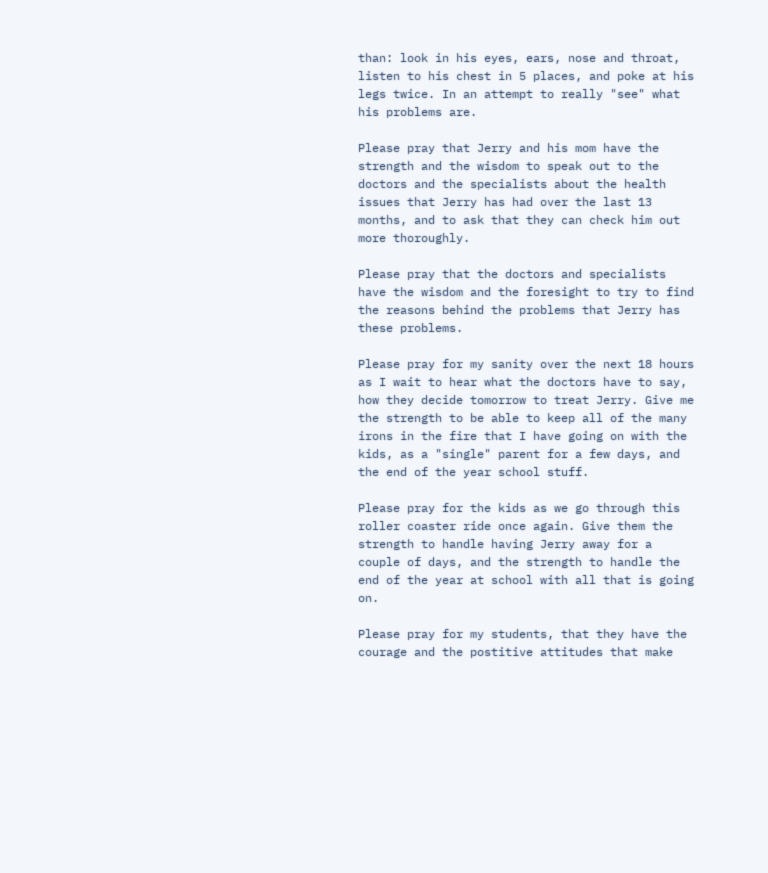than: look in his eyes, ears, nose and throat, listen to his chest in 5 places, and poke at his legs twice. In an attempt to really "see" what his problems are.

Please pray that Jerry and his mom have the strength and the wisdom to speak out to the doctors and the specialists about the health issues that Jerry has had over the last 13 months, and to ask that they can check him out more thoroughly.

Please pray that the doctors and specialists have the wisdom and the foresight to try to find the reasons behind the problems that Jerry has these problems.

Please pray for my sanity over the next 18 hours as I wait to hear what the doctors have to say, how they decide tomorrow to treat Jerry. Give me the strength to be able to keep all of the many irons in the fire that I have going on with the kids, as a "single" parent for a few days, and the end of the year school stuff.

Please pray for the kids as we go through this roller coaster ride once again. Give them the strength to handle having Jerry away for a couple of days, and the strength to handle the end of the year at school with all that is going on.

Please pray for my students, that they have the courage and the postitive attitudes that make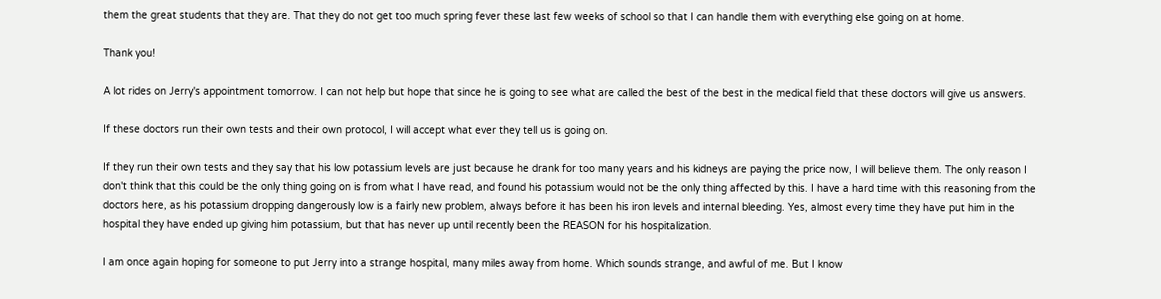them the great students that they are. That they do not get too much spring fever these last few weeks of school so that I can handle them with everything else going on at home.

Thank you!

A lot rides on Jerry's appointment tomorrow. I can not help but hope that since he is going to see what are called the best of the best in the medical field that these doctors will give us answers.

If these doctors run their own tests and their own protocol, I will accept what ever they tell us is going on.

If they run their own tests and they say that his low potassium levels are just because he drank for too many years and his kidneys are paying the price now, I will believe them. The only reason I don't think that this could be the only thing going on is from what I have read, and found his potassium would not be the only thing affected by this. I have a hard time with this reasoning from the doctors here, as his potassium dropping dangerously low is a fairly new problem, always before it has been his iron levels and internal bleeding. Yes, almost every time they have put him in the hospital they have ended up giving him potassium, but that has never up until recently been the REASON for his hospitalization.

I am once again hoping for someone to put Jerry into a strange hospital, many miles away from home. Which sounds strange, and awful of me. But I know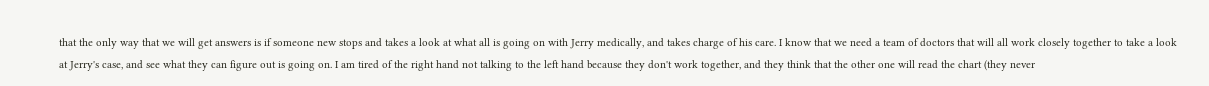that the only way that we will get answers is if someone new stops and takes a look at what all is going on with Jerry medically, and takes charge of his care. I know that we need a team of doctors that will all work closely together to take a look at Jerry's case, and see what they can figure out is going on. I am tired of the right hand not talking to the left hand because they don't work together, and they think that the other one will read the chart (they never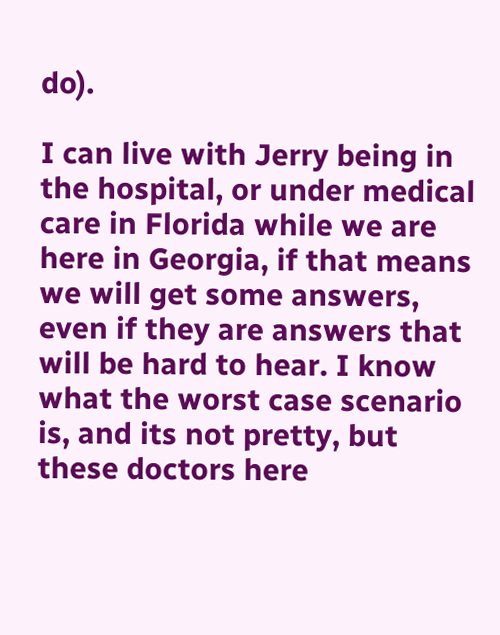do).

I can live with Jerry being in the hospital, or under medical care in Florida while we are here in Georgia, if that means we will get some answers, even if they are answers that will be hard to hear. I know what the worst case scenario is, and its not pretty, but these doctors here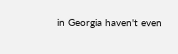in Georgia haven't even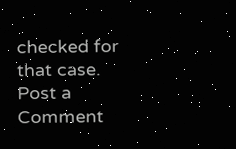checked for that case.
Post a Comment